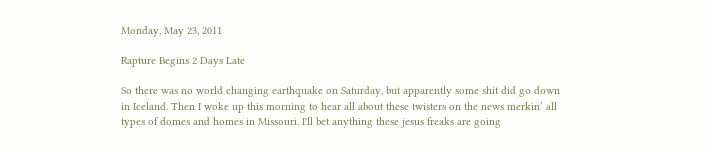Monday, May 23, 2011

Rapture Begins 2 Days Late

So there was no world changing earthquake on Saturday, but apparently some shit did go down in Iceland. Then I woke up this morning to hear all about these twisters on the news merkin’ all types of domes and homes in Missouri. I'll bet anything these jesus freaks are going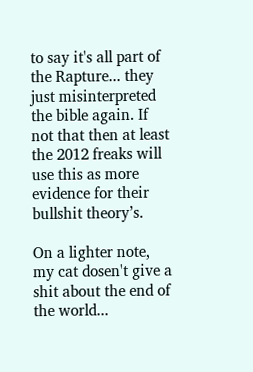to say it's all part of the Rapture... they just misinterpreted the bible again. If not that then at least the 2012 freaks will use this as more evidence for their bullshit theory’s.

On a lighter note, my cat dosen't give a shit about the end of the world...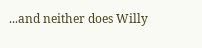...and neither does Willy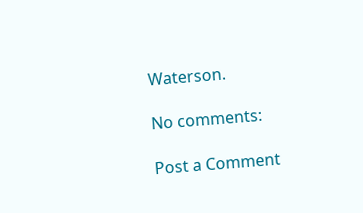Waterson.

No comments:

Post a Comment